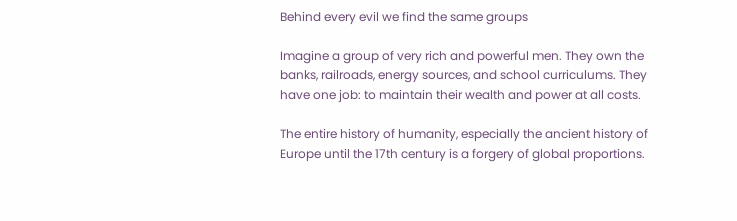Behind every evil we find the same groups

Imagine a group of very rich and powerful men. They own the banks, railroads, energy sources, and school curriculums. They have one job: to maintain their wealth and power at all costs.

The entire history of humanity, especially the ancient history of Europe until the 17th century is a forgery of global proportions.